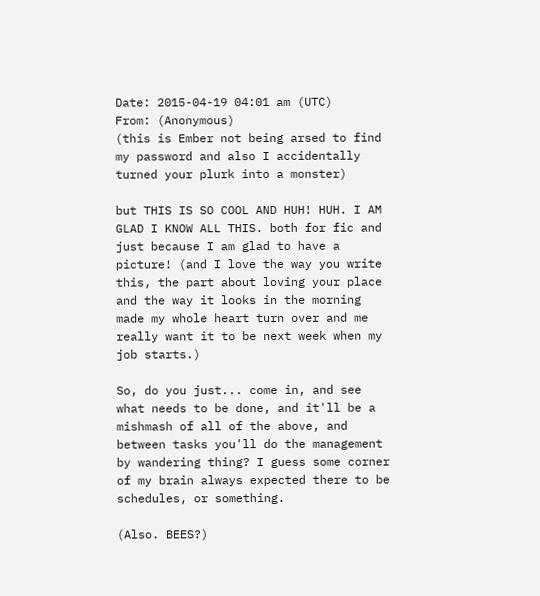Date: 2015-04-19 04:01 am (UTC)
From: (Anonymous)
(this is Ember not being arsed to find my password and also I accidentally turned your plurk into a monster)

but THIS IS SO COOL AND HUH! HUH. I AM GLAD I KNOW ALL THIS. both for fic and just because I am glad to have a picture! (and I love the way you write this, the part about loving your place and the way it looks in the morning made my whole heart turn over and me really want it to be next week when my job starts.)

So, do you just... come in, and see what needs to be done, and it'll be a mishmash of all of the above, and between tasks you'll do the management by wandering thing? I guess some corner of my brain always expected there to be schedules, or something.

(Also. BEES?)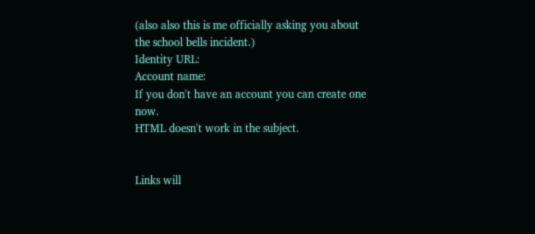(also also this is me officially asking you about the school bells incident.)
Identity URL:
Account name:
If you don't have an account you can create one now.
HTML doesn't work in the subject.


Links will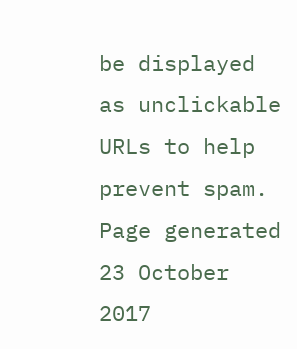be displayed as unclickable URLs to help prevent spam.
Page generated 23 October 2017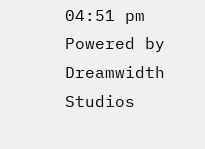04:51 pm
Powered by Dreamwidth Studios